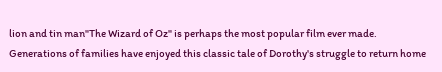lion and tin man"The Wizard of Oz" is perhaps the most popular film ever made. Generations of families have enjoyed this classic tale of Dorothy's struggle to return home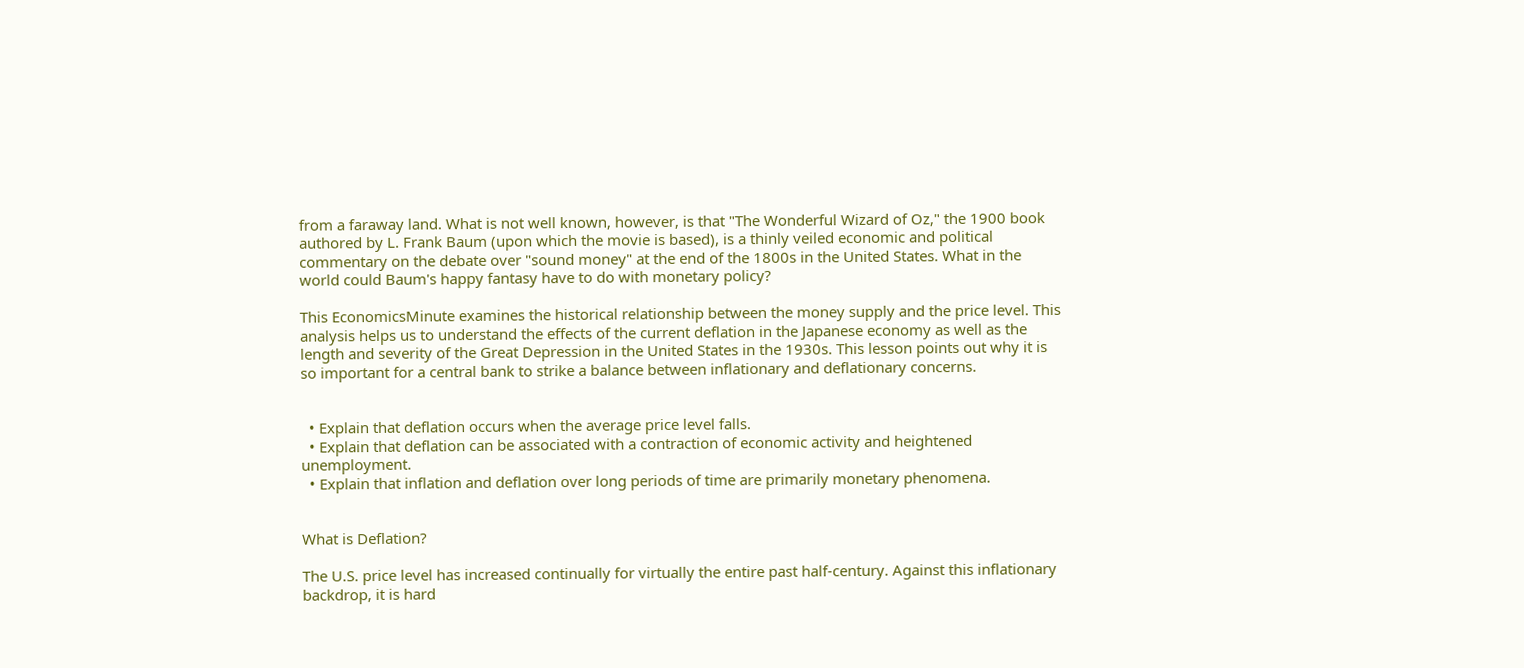from a faraway land. What is not well known, however, is that "The Wonderful Wizard of Oz," the 1900 book authored by L. Frank Baum (upon which the movie is based), is a thinly veiled economic and political commentary on the debate over "sound money" at the end of the 1800s in the United States. What in the world could Baum's happy fantasy have to do with monetary policy?

This EconomicsMinute examines the historical relationship between the money supply and the price level. This analysis helps us to understand the effects of the current deflation in the Japanese economy as well as the length and severity of the Great Depression in the United States in the 1930s. This lesson points out why it is so important for a central bank to strike a balance between inflationary and deflationary concerns.


  • Explain that deflation occurs when the average price level falls.
  • Explain that deflation can be associated with a contraction of economic activity and heightened unemployment.
  • Explain that inflation and deflation over long periods of time are primarily monetary phenomena.


What is Deflation?

The U.S. price level has increased continually for virtually the entire past half-century. Against this inflationary backdrop, it is hard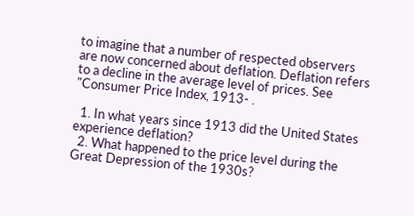to imagine that a number of respected observers are now concerned about deflation. Deflation refers to a decline in the average level of prices. See "Consumer Price Index, 1913- .

  1. In what years since 1913 did the United States experience deflation?
  2. What happened to the price level during the Great Depression of the 1930s?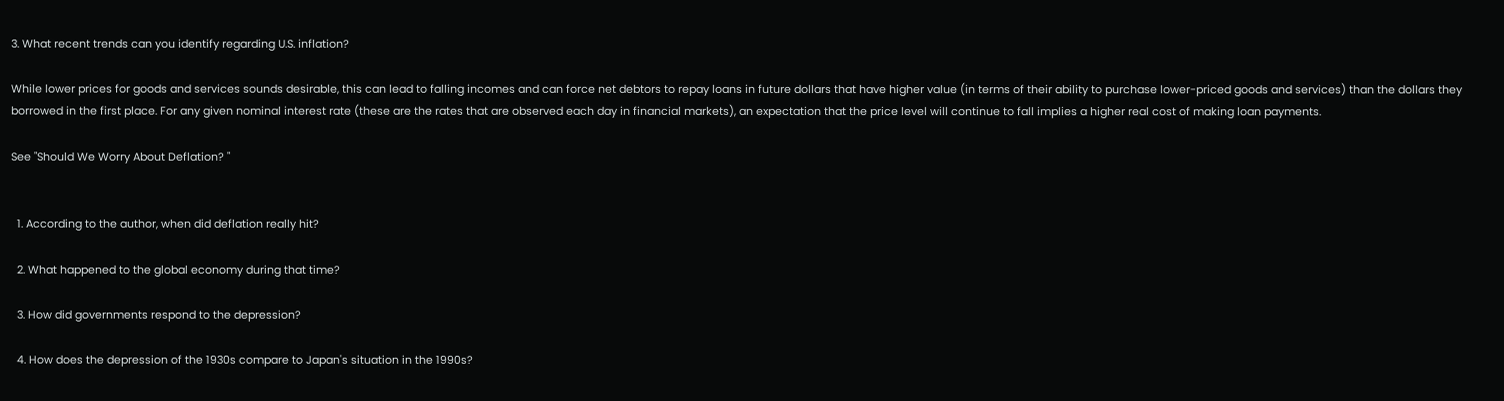3. What recent trends can you identify regarding U.S. inflation?

While lower prices for goods and services sounds desirable, this can lead to falling incomes and can force net debtors to repay loans in future dollars that have higher value (in terms of their ability to purchase lower-priced goods and services) than the dollars they borrowed in the first place. For any given nominal interest rate (these are the rates that are observed each day in financial markets), an expectation that the price level will continue to fall implies a higher real cost of making loan payments.

See "Should We Worry About Deflation? "


  1. According to the author, when did deflation really hit?

  2. What happened to the global economy during that time?

  3. How did governments respond to the depression?

  4. How does the depression of the 1930s compare to Japan's situation in the 1990s?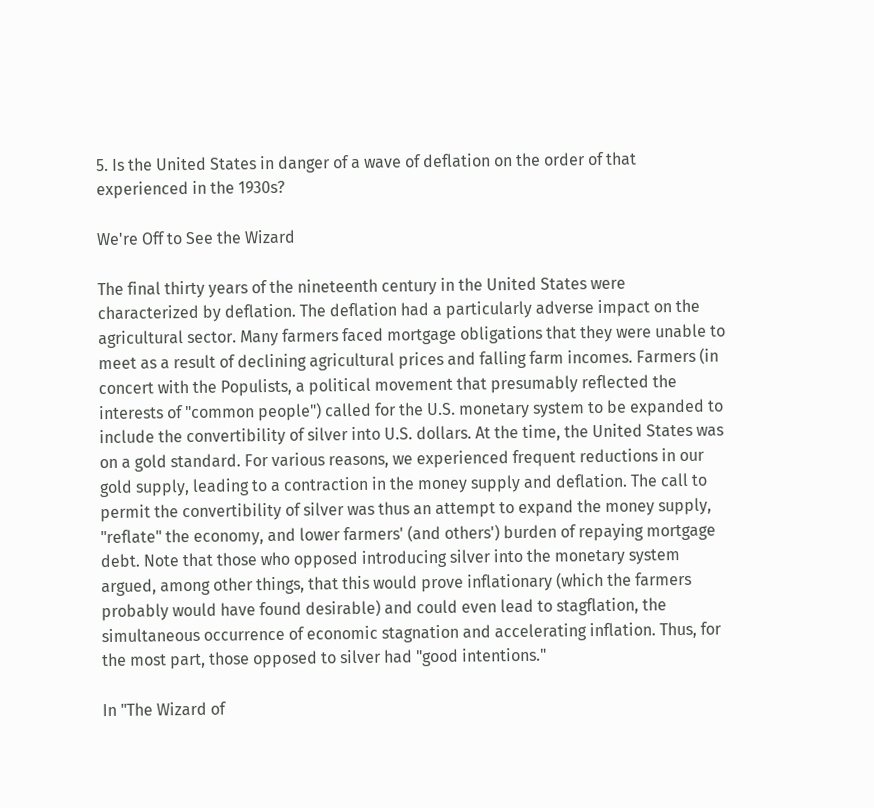5. Is the United States in danger of a wave of deflation on the order of that experienced in the 1930s?

We're Off to See the Wizard

The final thirty years of the nineteenth century in the United States were characterized by deflation. The deflation had a particularly adverse impact on the agricultural sector. Many farmers faced mortgage obligations that they were unable to meet as a result of declining agricultural prices and falling farm incomes. Farmers (in concert with the Populists, a political movement that presumably reflected the interests of "common people") called for the U.S. monetary system to be expanded to include the convertibility of silver into U.S. dollars. At the time, the United States was on a gold standard. For various reasons, we experienced frequent reductions in our gold supply, leading to a contraction in the money supply and deflation. The call to permit the convertibility of silver was thus an attempt to expand the money supply, "reflate" the economy, and lower farmers' (and others') burden of repaying mortgage debt. Note that those who opposed introducing silver into the monetary system argued, among other things, that this would prove inflationary (which the farmers probably would have found desirable) and could even lead to stagflation, the simultaneous occurrence of economic stagnation and accelerating inflation. Thus, for the most part, those opposed to silver had "good intentions."

In "The Wizard of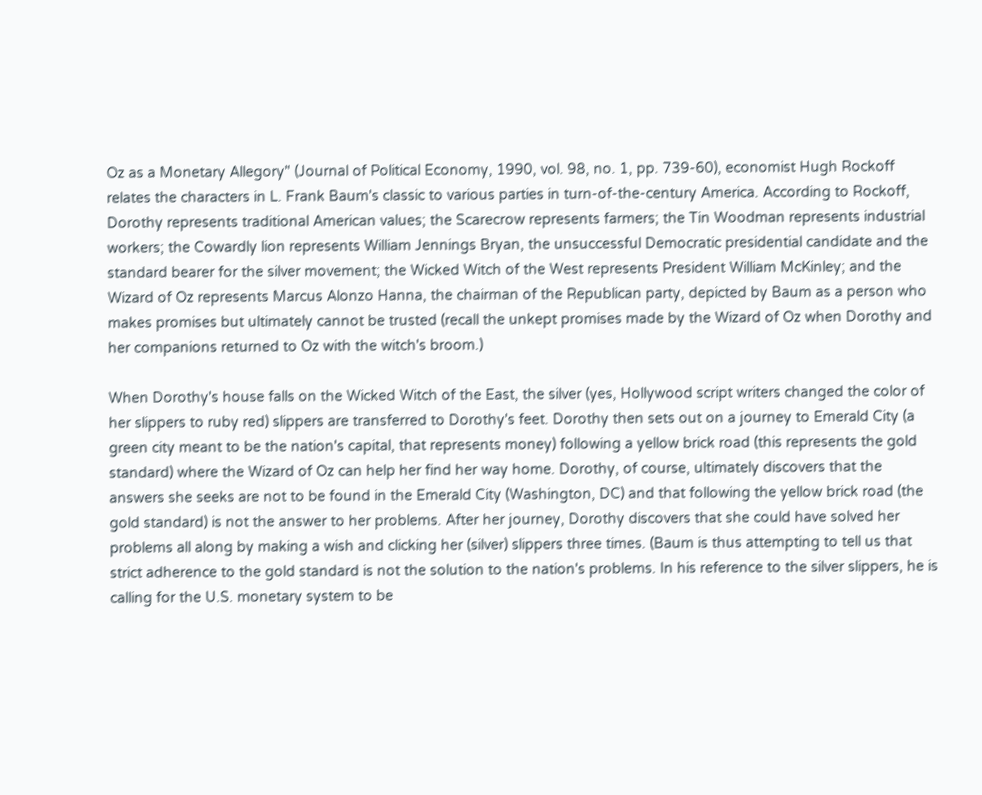Oz as a Monetary Allegory" (Journal of Political Economy, 1990, vol. 98, no. 1, pp. 739-60), economist Hugh Rockoff relates the characters in L. Frank Baum's classic to various parties in turn-of-the-century America. According to Rockoff, Dorothy represents traditional American values; the Scarecrow represents farmers; the Tin Woodman represents industrial workers; the Cowardly lion represents William Jennings Bryan, the unsuccessful Democratic presidential candidate and the standard bearer for the silver movement; the Wicked Witch of the West represents President William McKinley; and the Wizard of Oz represents Marcus Alonzo Hanna, the chairman of the Republican party, depicted by Baum as a person who makes promises but ultimately cannot be trusted (recall the unkept promises made by the Wizard of Oz when Dorothy and her companions returned to Oz with the witch's broom.)

When Dorothy's house falls on the Wicked Witch of the East, the silver (yes, Hollywood script writers changed the color of her slippers to ruby red) slippers are transferred to Dorothy's feet. Dorothy then sets out on a journey to Emerald City (a green city meant to be the nation's capital, that represents money) following a yellow brick road (this represents the gold standard) where the Wizard of Oz can help her find her way home. Dorothy, of course, ultimately discovers that the answers she seeks are not to be found in the Emerald City (Washington, DC) and that following the yellow brick road (the gold standard) is not the answer to her problems. After her journey, Dorothy discovers that she could have solved her problems all along by making a wish and clicking her (silver) slippers three times. (Baum is thus attempting to tell us that strict adherence to the gold standard is not the solution to the nation's problems. In his reference to the silver slippers, he is calling for the U.S. monetary system to be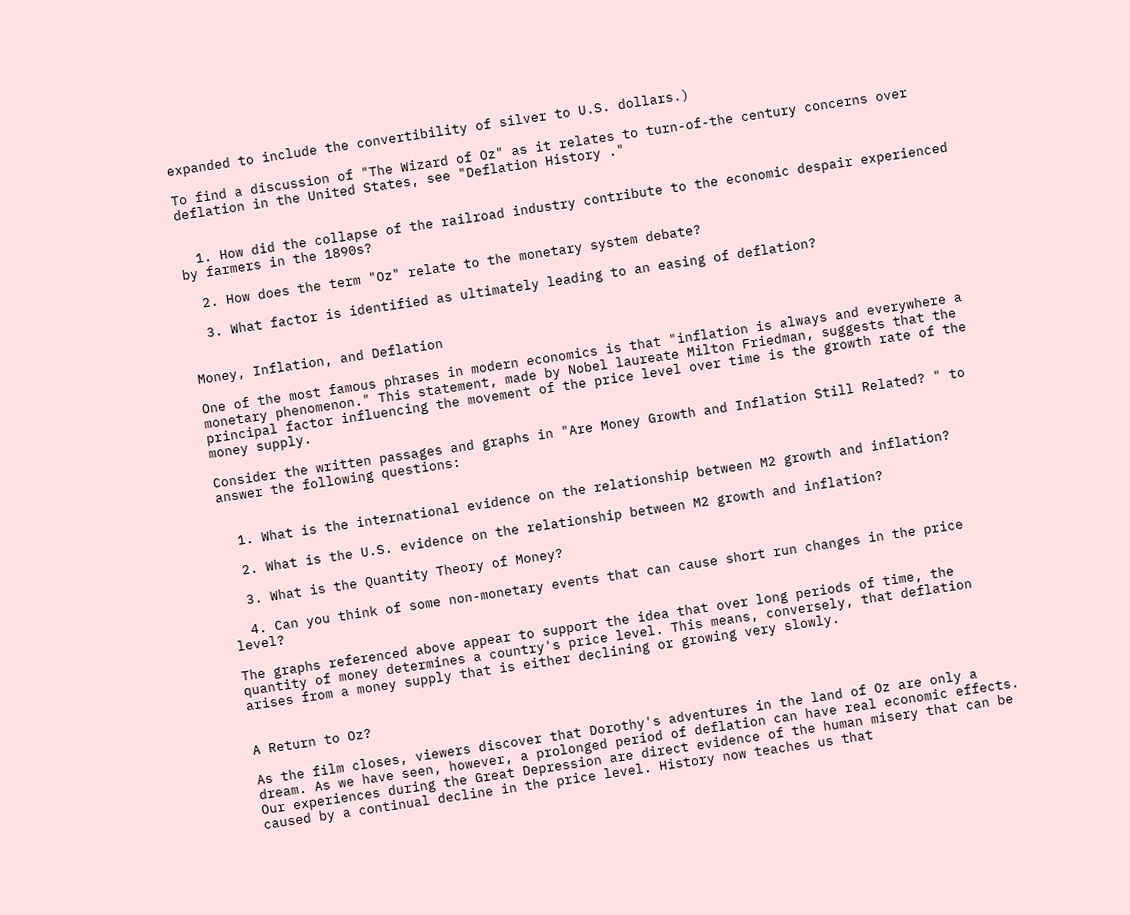expanded to include the convertibility of silver to U.S. dollars.)

To find a discussion of "The Wizard of Oz" as it relates to turn-of-the century concerns over deflation in the United States, see "Deflation History ."


  1. How did the collapse of the railroad industry contribute to the economic despair experienced by farmers in the 1890s?

  2. How does the term "Oz" relate to the monetary system debate?

  3. What factor is identified as ultimately leading to an easing of deflation?


Money, Inflation, and Deflation

One of the most famous phrases in modern economics is that "inflation is always and everywhere a monetary phenomenon." This statement, made by Nobel laureate Milton Friedman, suggests that the principal factor influencing the movement of the price level over time is the growth rate of the money supply.

Consider the written passages and graphs in "Are Money Growth and Inflation Still Related? " to answer the following questions:


  1. What is the international evidence on the relationship between M2 growth and inflation?

  2. What is the U.S. evidence on the relationship between M2 growth and inflation?

  3. What is the Quantity Theory of Money?

  4. Can you think of some non-monetary events that can cause short run changes in the price level?

The graphs referenced above appear to support the idea that over long periods of time, the quantity of money determines a country's price level. This means, conversely, that deflation arises from a money supply that is either declining or growing very slowly.


A Return to Oz?

As the film closes, viewers discover that Dorothy's adventures in the land of Oz are only a dream. As we have seen, however, a prolonged period of deflation can have real economic effects. Our experiences during the Great Depression are direct evidence of the human misery that can be caused by a continual decline in the price level. History now teaches us that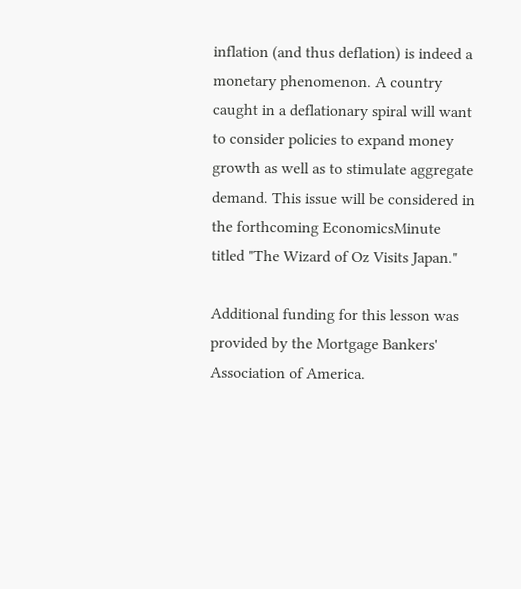inflation (and thus deflation) is indeed a monetary phenomenon. A country caught in a deflationary spiral will want to consider policies to expand money growth as well as to stimulate aggregate demand. This issue will be considered in the forthcoming EconomicsMinute titled "The Wizard of Oz Visits Japan."

Additional funding for this lesson was provided by the Mortgage Bankers' Association of America.